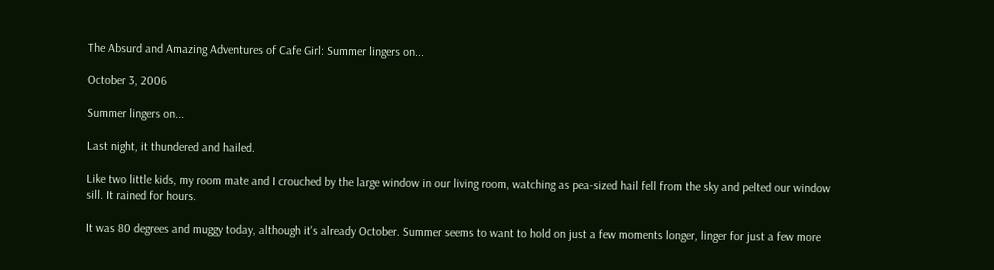The Absurd and Amazing Adventures of Cafe Girl: Summer lingers on...

October 3, 2006

Summer lingers on...

Last night, it thundered and hailed.

Like two little kids, my room mate and I crouched by the large window in our living room, watching as pea-sized hail fell from the sky and pelted our window sill. It rained for hours.

It was 80 degrees and muggy today, although it's already October. Summer seems to want to hold on just a few moments longer, linger for just a few more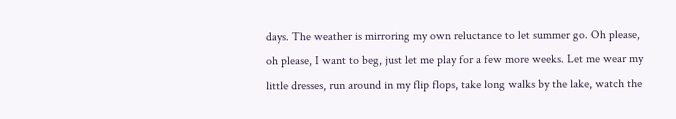days. The weather is mirroring my own reluctance to let summer go. Oh please, oh please, I want to beg, just let me play for a few more weeks. Let me wear my little dresses, run around in my flip flops, take long walks by the lake, watch the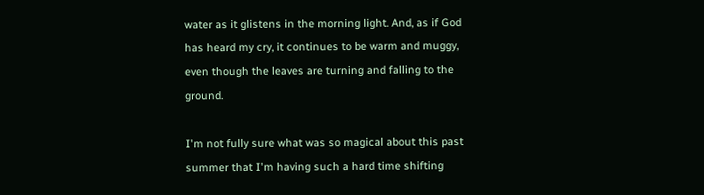water as it glistens in the morning light. And, as if God has heard my cry, it continues to be warm and muggy, even though the leaves are turning and falling to the ground.

I'm not fully sure what was so magical about this past summer that I'm having such a hard time shifting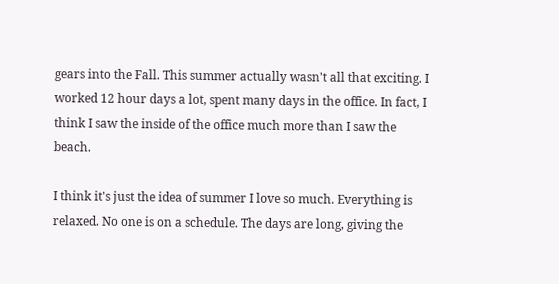gears into the Fall. This summer actually wasn't all that exciting. I worked 12 hour days a lot, spent many days in the office. In fact, I think I saw the inside of the office much more than I saw the beach.

I think it's just the idea of summer I love so much. Everything is relaxed. No one is on a schedule. The days are long, giving the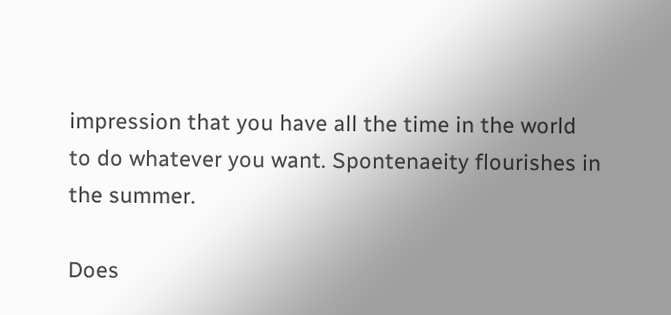impression that you have all the time in the world to do whatever you want. Spontenaeity flourishes in the summer.

Does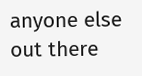anyone else out there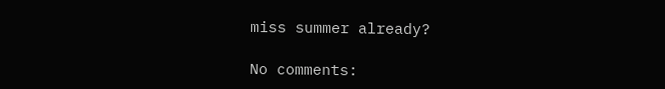miss summer already?

No comments: